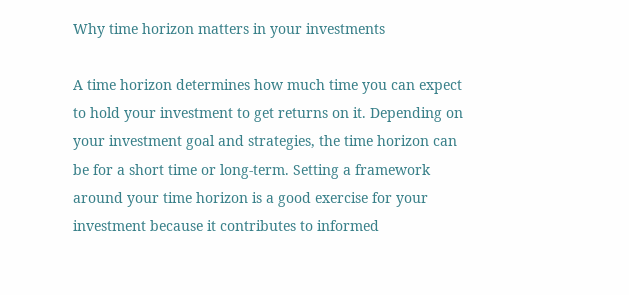Why time horizon matters in your investments

A time horizon determines how much time you can expect to hold your investment to get returns on it. Depending on your investment goal and strategies, the time horizon can be for a short time or long-term. Setting a framework around your time horizon is a good exercise for your investment because it contributes to informed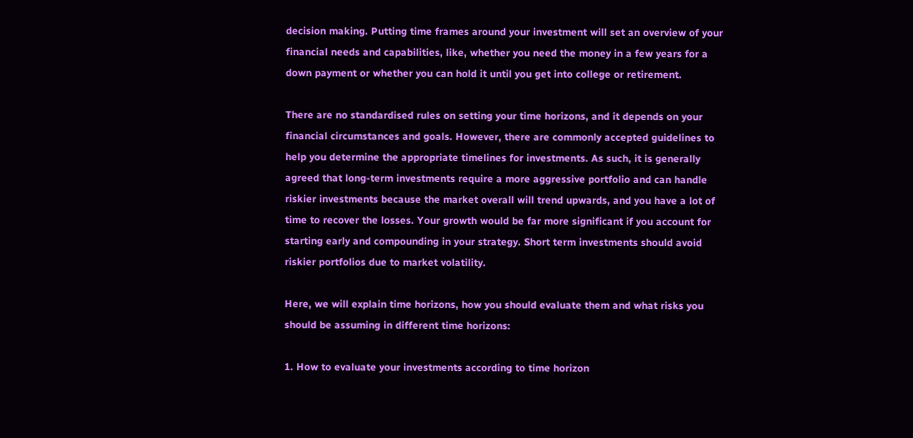decision making. Putting time frames around your investment will set an overview of your financial needs and capabilities, like, whether you need the money in a few years for a down payment or whether you can hold it until you get into college or retirement.

There are no standardised rules on setting your time horizons, and it depends on your financial circumstances and goals. However, there are commonly accepted guidelines to help you determine the appropriate timelines for investments. As such, it is generally agreed that long-term investments require a more aggressive portfolio and can handle riskier investments because the market overall will trend upwards, and you have a lot of time to recover the losses. Your growth would be far more significant if you account for starting early and compounding in your strategy. Short term investments should avoid riskier portfolios due to market volatility.

Here, we will explain time horizons, how you should evaluate them and what risks you should be assuming in different time horizons:

1. How to evaluate your investments according to time horizon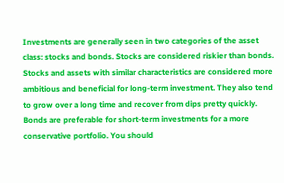Investments are generally seen in two categories of the asset class: stocks and bonds. Stocks are considered riskier than bonds. Stocks and assets with similar characteristics are considered more ambitious and beneficial for long-term investment. They also tend to grow over a long time and recover from dips pretty quickly. Bonds are preferable for short-term investments for a more conservative portfolio. You should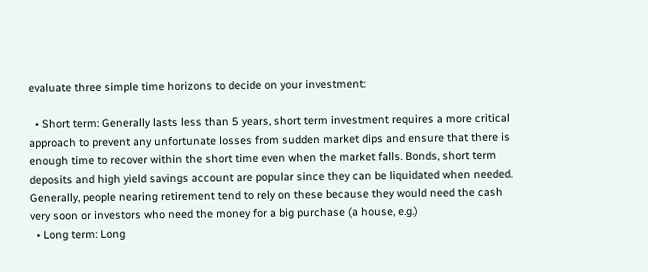evaluate three simple time horizons to decide on your investment:

  • Short term: Generally lasts less than 5 years, short term investment requires a more critical approach to prevent any unfortunate losses from sudden market dips and ensure that there is enough time to recover within the short time even when the market falls. Bonds, short term deposits and high yield savings account are popular since they can be liquidated when needed. Generally, people nearing retirement tend to rely on these because they would need the cash very soon or investors who need the money for a big purchase (a house, e.g.)
  • Long term: Long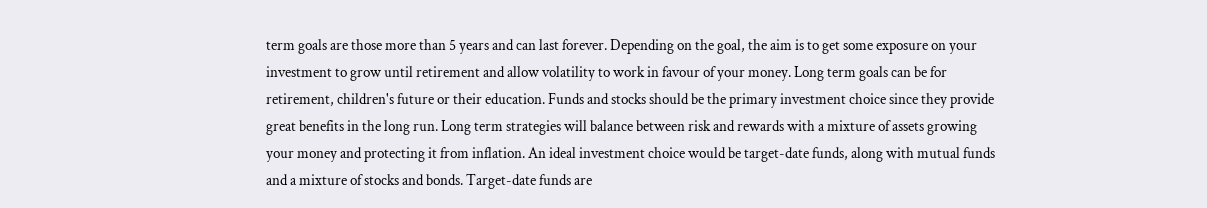term goals are those more than 5 years and can last forever. Depending on the goal, the aim is to get some exposure on your investment to grow until retirement and allow volatility to work in favour of your money. Long term goals can be for retirement, children's future or their education. Funds and stocks should be the primary investment choice since they provide great benefits in the long run. Long term strategies will balance between risk and rewards with a mixture of assets growing your money and protecting it from inflation. An ideal investment choice would be target-date funds, along with mutual funds and a mixture of stocks and bonds. Target-date funds are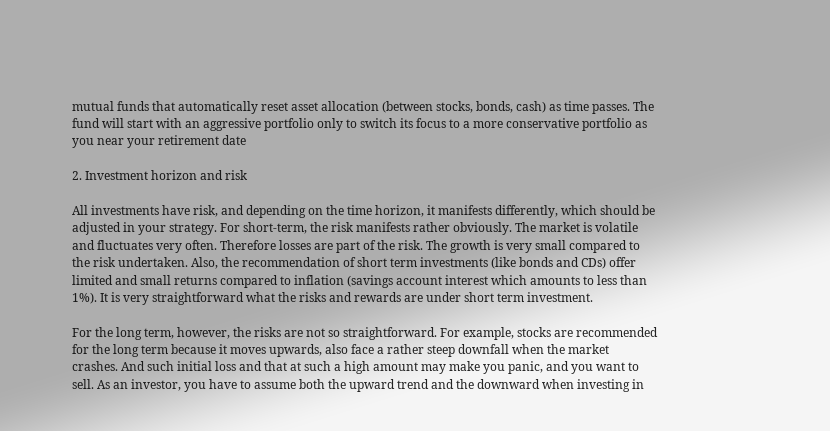mutual funds that automatically reset asset allocation (between stocks, bonds, cash) as time passes. The fund will start with an aggressive portfolio only to switch its focus to a more conservative portfolio as you near your retirement date

2. Investment horizon and risk

All investments have risk, and depending on the time horizon, it manifests differently, which should be adjusted in your strategy. For short-term, the risk manifests rather obviously. The market is volatile and fluctuates very often. Therefore losses are part of the risk. The growth is very small compared to the risk undertaken. Also, the recommendation of short term investments (like bonds and CDs) offer limited and small returns compared to inflation (savings account interest which amounts to less than 1%). It is very straightforward what the risks and rewards are under short term investment.

For the long term, however, the risks are not so straightforward. For example, stocks are recommended for the long term because it moves upwards, also face a rather steep downfall when the market crashes. And such initial loss and that at such a high amount may make you panic, and you want to sell. As an investor, you have to assume both the upward trend and the downward when investing in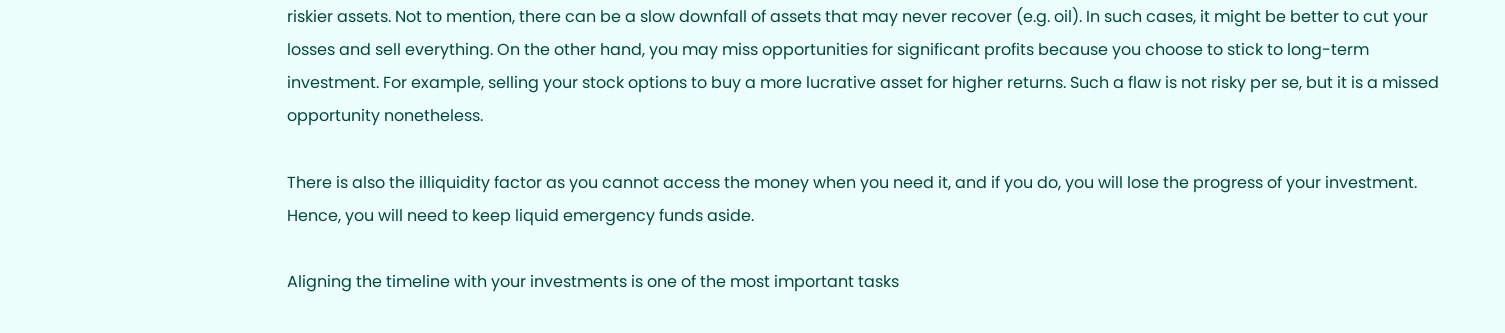riskier assets. Not to mention, there can be a slow downfall of assets that may never recover (e.g. oil). In such cases, it might be better to cut your losses and sell everything. On the other hand, you may miss opportunities for significant profits because you choose to stick to long-term investment. For example, selling your stock options to buy a more lucrative asset for higher returns. Such a flaw is not risky per se, but it is a missed opportunity nonetheless.

There is also the illiquidity factor as you cannot access the money when you need it, and if you do, you will lose the progress of your investment. Hence, you will need to keep liquid emergency funds aside.

Aligning the timeline with your investments is one of the most important tasks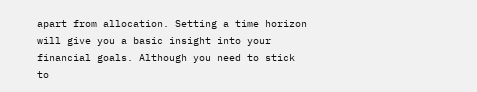apart from allocation. Setting a time horizon will give you a basic insight into your financial goals. Although you need to stick to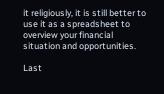it religiously, it is still better to use it as a spreadsheet to overview your financial situation and opportunities.

Last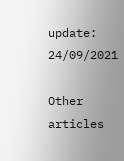update: 24/09/2021

Other articles